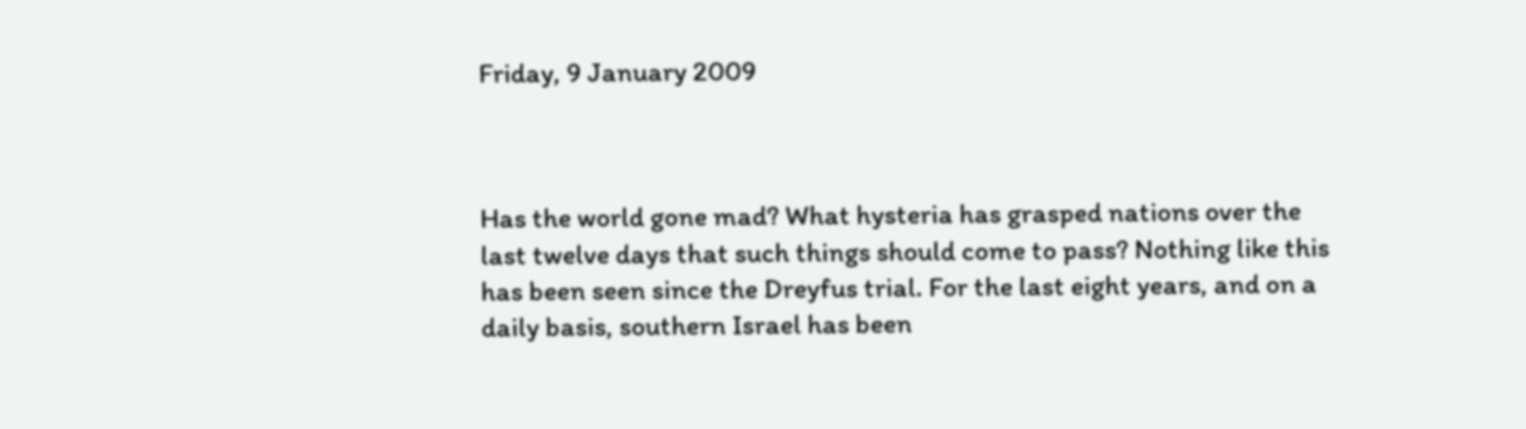Friday, 9 January 2009



Has the world gone mad? What hysteria has grasped nations over the last twelve days that such things should come to pass? Nothing like this has been seen since the Dreyfus trial. For the last eight years, and on a daily basis, southern Israel has been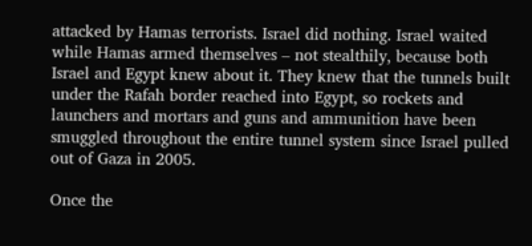attacked by Hamas terrorists. Israel did nothing. Israel waited while Hamas armed themselves – not stealthily, because both Israel and Egypt knew about it. They knew that the tunnels built under the Rafah border reached into Egypt, so rockets and launchers and mortars and guns and ammunition have been smuggled throughout the entire tunnel system since Israel pulled out of Gaza in 2005.

Once the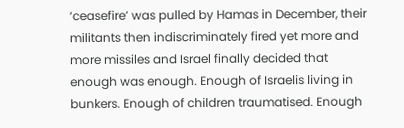‘ceasefire’ was pulled by Hamas in December, their militants then indiscriminately fired yet more and more missiles and Israel finally decided that enough was enough. Enough of Israelis living in bunkers. Enough of children traumatised. Enough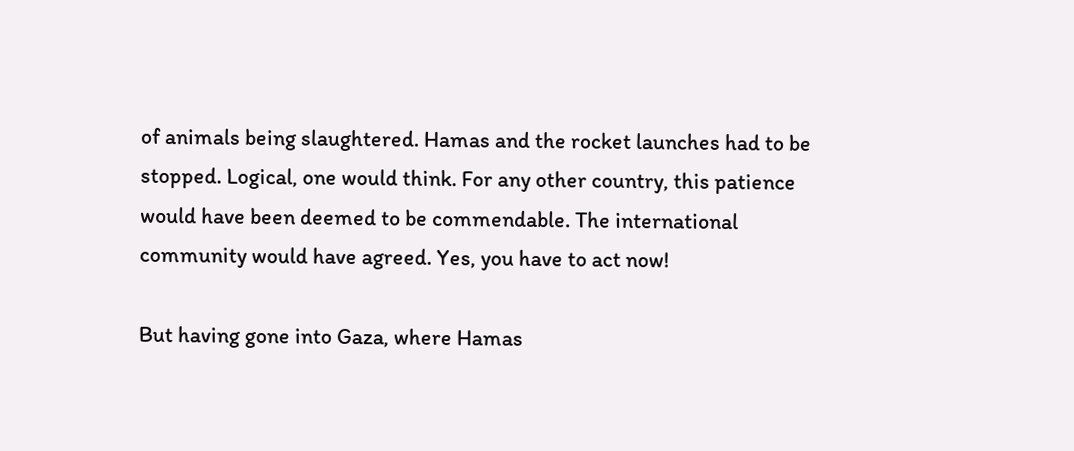of animals being slaughtered. Hamas and the rocket launches had to be stopped. Logical, one would think. For any other country, this patience would have been deemed to be commendable. The international community would have agreed. Yes, you have to act now!

But having gone into Gaza, where Hamas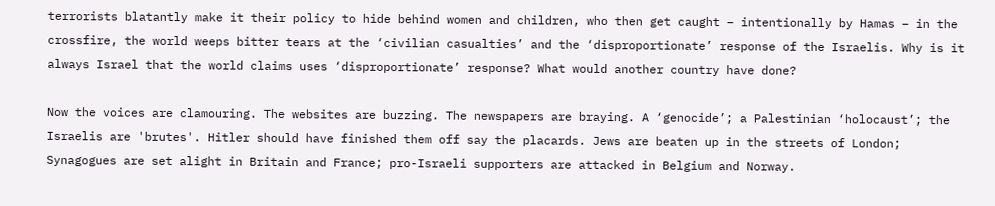terrorists blatantly make it their policy to hide behind women and children, who then get caught – intentionally by Hamas – in the crossfire, the world weeps bitter tears at the ‘civilian casualties’ and the ‘disproportionate’ response of the Israelis. Why is it always Israel that the world claims uses ‘disproportionate’ response? What would another country have done?

Now the voices are clamouring. The websites are buzzing. The newspapers are braying. A ‘genocide’; a Palestinian ‘holocaust’; the Israelis are 'brutes'. Hitler should have finished them off say the placards. Jews are beaten up in the streets of London; Synagogues are set alight in Britain and France; pro-Israeli supporters are attacked in Belgium and Norway.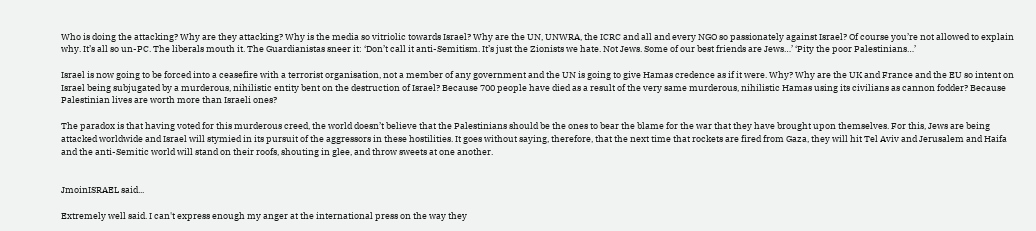Who is doing the attacking? Why are they attacking? Why is the media so vitriolic towards Israel? Why are the UN, UNWRA, the ICRC and all and every NGO so passionately against Israel? Of course you’re not allowed to explain why. It’s all so un-PC. The liberals mouth it. The Guardianistas sneer it: ‘Don’t call it anti-Semitism. It’s just the Zionists we hate. Not Jews. Some of our best friends are Jews…’ ‘Pity the poor Palestinians…’

Israel is now going to be forced into a ceasefire with a terrorist organisation, not a member of any government and the UN is going to give Hamas credence as if it were. Why? Why are the UK and France and the EU so intent on Israel being subjugated by a murderous, nihilistic entity bent on the destruction of Israel? Because 700 people have died as a result of the very same murderous, nihilistic Hamas using its civilians as cannon fodder? Because Palestinian lives are worth more than Israeli ones?

The paradox is that having voted for this murderous creed, the world doesn’t believe that the Palestinians should be the ones to bear the blame for the war that they have brought upon themselves. For this, Jews are being attacked worldwide and Israel will stymied in its pursuit of the aggressors in these hostilities. It goes without saying, therefore, that the next time that rockets are fired from Gaza, they will hit Tel Aviv and Jerusalem and Haifa and the anti-Semitic world will stand on their roofs, shouting in glee, and throw sweets at one another.


JmoinISRAEL said...

Extremely well said. I can't express enough my anger at the international press on the way they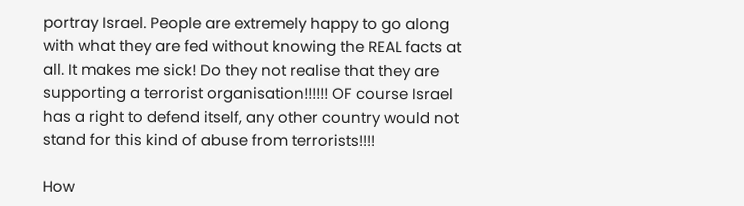portray Israel. People are extremely happy to go along with what they are fed without knowing the REAL facts at all. It makes me sick! Do they not realise that they are supporting a terrorist organisation!!!!!! OF course Israel has a right to defend itself, any other country would not stand for this kind of abuse from terrorists!!!!

How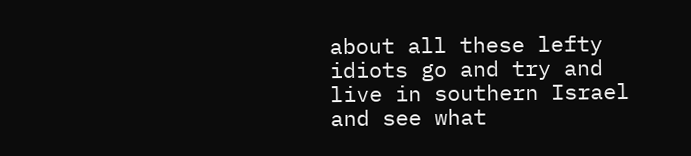about all these lefty idiots go and try and live in southern Israel and see what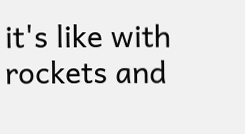it's like with rockets and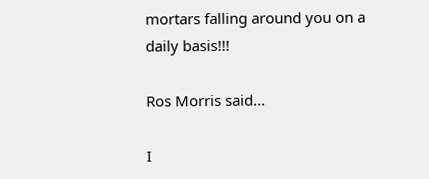mortars falling around you on a daily basis!!!

Ros Morris said...

I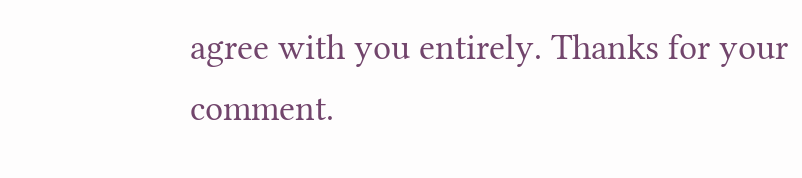agree with you entirely. Thanks for your comment.